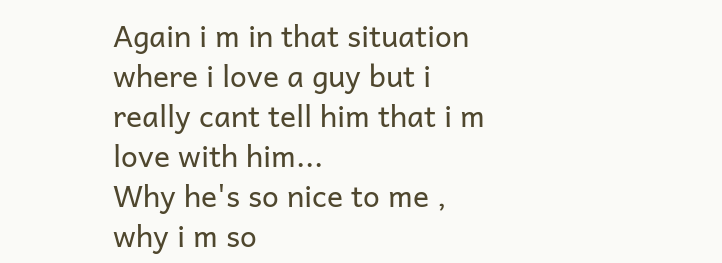Again i m in that situation where i love a guy but i really cant tell him that i m love with him...
Why he's so nice to me , why i m so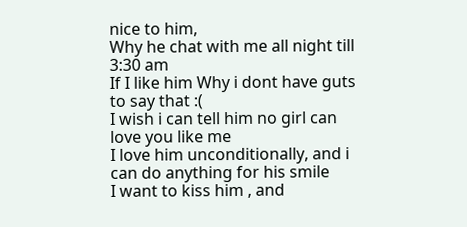nice to him,
Why he chat with me all night till 3:30 am
If I like him Why i dont have guts to say that :(
I wish i can tell him no girl can love you like me
I love him unconditionally, and i can do anything for his smile
I want to kiss him , and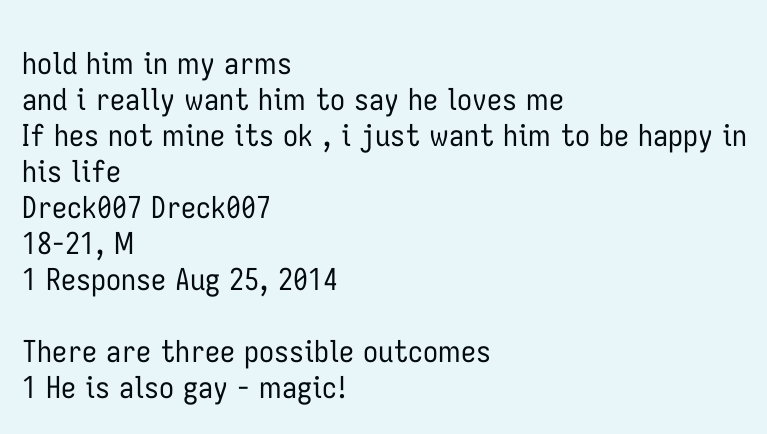hold him in my arms
and i really want him to say he loves me
If hes not mine its ok , i just want him to be happy in his life
Dreck007 Dreck007
18-21, M
1 Response Aug 25, 2014

There are three possible outcomes
1 He is also gay - magic!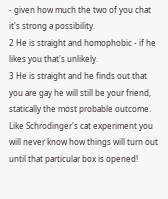- given how much the two of you chat it's strong a possibility.
2 He is straight and homophobic - if he likes you that's unlikely.
3 He is straight and he finds out that you are gay he will still be your friend, statically the most probable outcome.
Like Schrodinger's cat experiment you will never know how things will turn out until that particular box is opened!